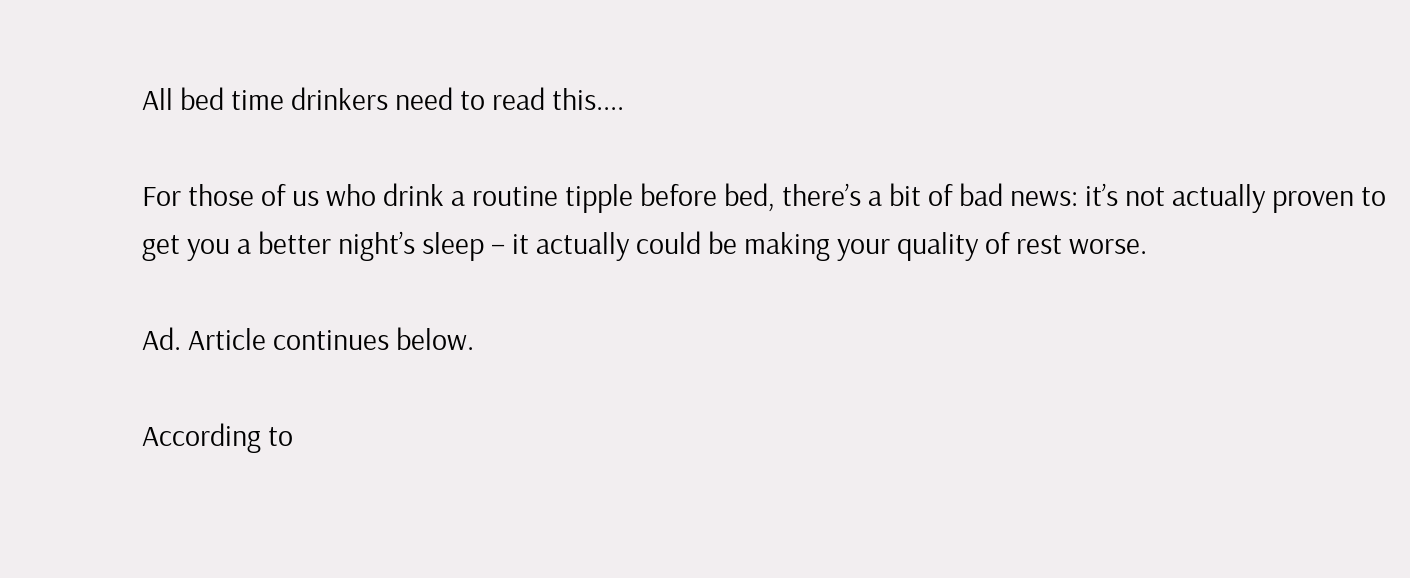All bed time drinkers need to read this....

For those of us who drink a routine tipple before bed, there’s a bit of bad news: it’s not actually proven to get you a better night’s sleep – it actually could be making your quality of rest worse.

Ad. Article continues below.

According to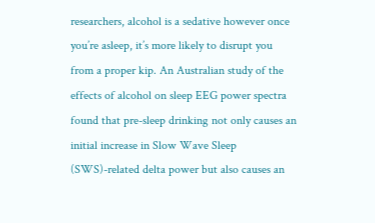researchers, alcohol is a sedative however once you’re asleep, it’s more likely to disrupt you from a proper kip. An Australian study of the effects of alcohol on sleep EEG power spectra found that pre-sleep drinking not only causes an initial increase in Slow Wave Sleep (SWS)-related delta power but also causes an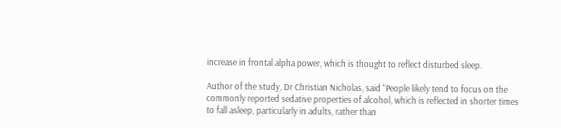increase in frontal alpha power, which is thought to reflect disturbed sleep.

Author of the study, Dr Christian Nicholas, said “People likely tend to focus on the commonly reported sedative properties of alcohol, which is reflected in shorter times to fall asleep, particularly in adults, rather than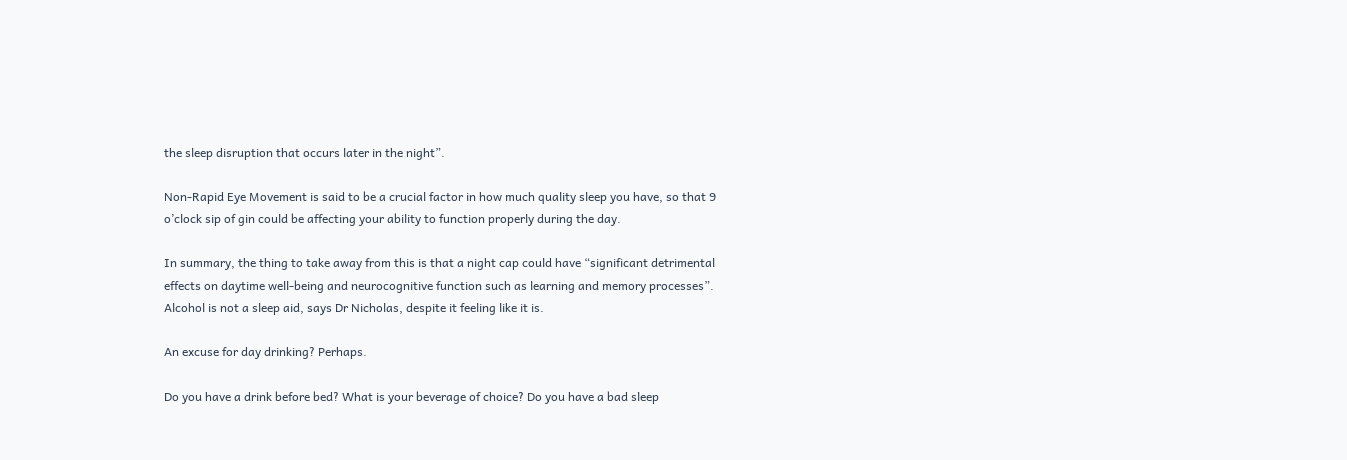the sleep disruption that occurs later in the night”.

Non-Rapid Eye Movement is said to be a crucial factor in how much quality sleep you have, so that 9 o’clock sip of gin could be affecting your ability to function properly during the day.

In summary, the thing to take away from this is that a night cap could have “significant detrimental effects on daytime well-being and neurocognitive function such as learning and memory processes”. Alcohol is not a sleep aid, says Dr Nicholas, despite it feeling like it is.

An excuse for day drinking? Perhaps.

Do you have a drink before bed? What is your beverage of choice? Do you have a bad sleep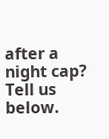after a night cap? Tell us below.